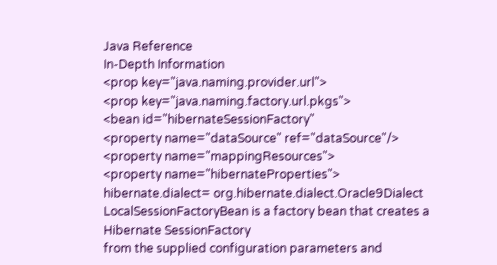Java Reference
In-Depth Information
<prop key="java.naming.provider.url">
<prop key="java.naming.factory.url.pkgs">
<bean id="hibernateSessionFactory"
<property name="dataSource" ref="dataSource"/>
<property name="mappingResources">
<property name="hibernateProperties">
hibernate.dialect= org.hibernate.dialect.Oracle9Dialect
LocalSessionFactoryBean is a factory bean that creates a Hibernate SessionFactory
from the supplied configuration parameters and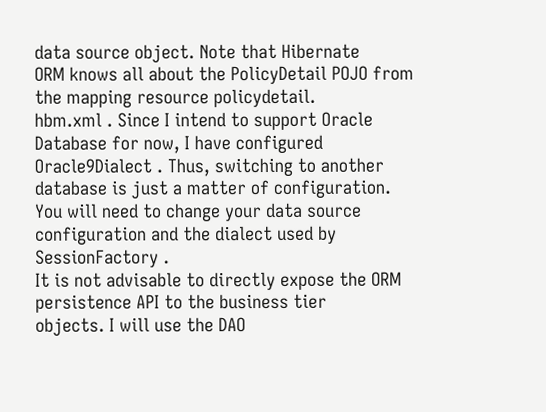data source object. Note that Hibernate
ORM knows all about the PolicyDetail POJO from the mapping resource policydetail.
hbm.xml . Since I intend to support Oracle Database for now, I have configured
Oracle9Dialect . Thus, switching to another database is just a matter of configuration.
You will need to change your data source configuration and the dialect used by
SessionFactory .
It is not advisable to directly expose the ORM persistence API to the business tier
objects. I will use the DAO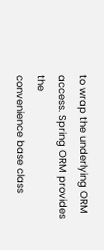to wrap the underlying ORM access. Spring ORM provides the
convenience base class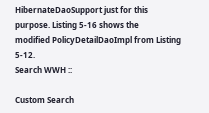HibernateDaoSupport just for this purpose. Listing 5-16 shows the
modified PolicyDetailDaoImpl from Listing 5-12.
Search WWH ::

Custom Search